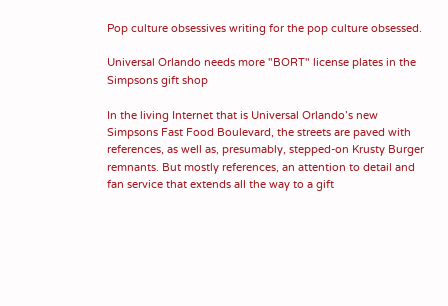Pop culture obsessives writing for the pop culture obsessed.

Universal Orlando needs more "BORT" license plates in the Simpsons gift shop

In the living Internet that is Universal Orlando’s new Simpsons Fast Food Boulevard, the streets are paved with references, as well as, presumably, stepped-on Krusty Burger remnants. But mostly references, an attention to detail and fan service that extends all the way to a gift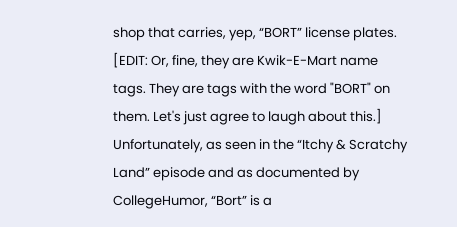shop that carries, yep, “BORT” license plates. [EDIT: Or, fine, they are Kwik-E-Mart name tags. They are tags with the word "BORT" on them. Let's just agree to laugh about this.] Unfortunately, as seen in the “Itchy & Scratchy Land” episode and as documented by CollegeHumor, “Bort” is a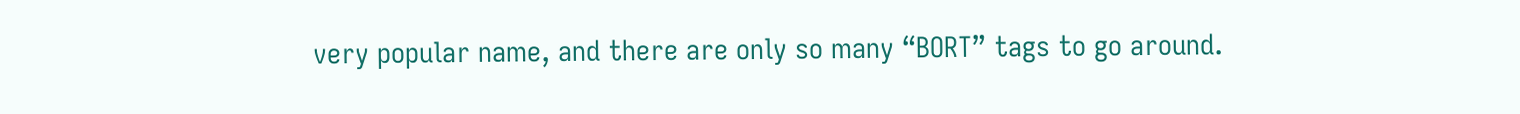very popular name, and there are only so many “BORT” tags to go around.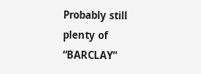Probably still plenty of “BARCLAY”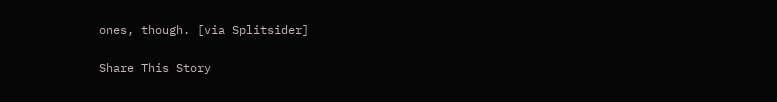ones, though. [via Splitsider]

Share This Story